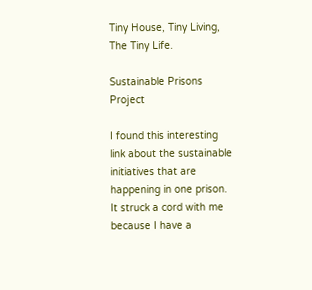Tiny House, Tiny Living, The Tiny Life.

Sustainable Prisons Project

I found this interesting link about the sustainable initiatives that are happening in one prison.  It struck a cord with me because I have a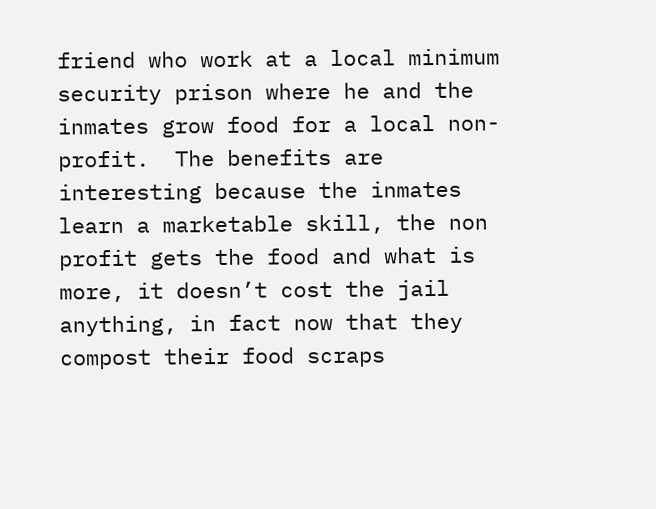friend who work at a local minimum security prison where he and the inmates grow food for a local non-profit.  The benefits are interesting because the inmates learn a marketable skill, the non profit gets the food and what is more, it doesn’t cost the jail anything, in fact now that they compost their food scraps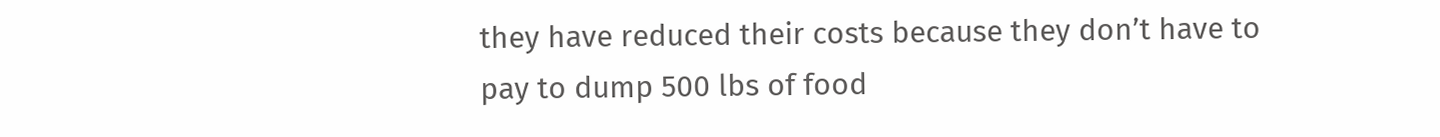they have reduced their costs because they don’t have to pay to dump 500 lbs of food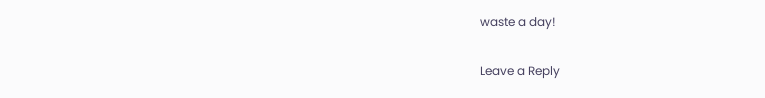waste a day!

Leave a Reply